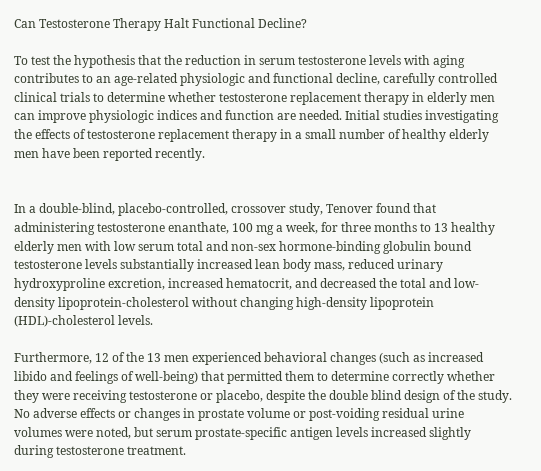Can Testosterone Therapy Halt Functional Decline?

To test the hypothesis that the reduction in serum testosterone levels with aging contributes to an age-related physiologic and functional decline, carefully controlled clinical trials to determine whether testosterone replacement therapy in elderly men can improve physiologic indices and function are needed. Initial studies investigating the effects of testosterone replacement therapy in a small number of healthy elderly men have been reported recently.


In a double-blind, placebo-controlled, crossover study, Tenover found that administering testosterone enanthate, 100 mg a week, for three months to 13 healthy elderly men with low serum total and non-sex hormone-binding globulin bound testosterone levels substantially increased lean body mass, reduced urinary hydroxyproline excretion, increased hematocrit, and decreased the total and low-density lipoprotein-cholesterol without changing high-density lipoprotein (HDL)-cholesterol levels.

Furthermore, 12 of the 13 men experienced behavioral changes (such as increased libido and feelings of well-being) that permitted them to determine correctly whether they were receiving testosterone or placebo, despite the double blind design of the study. No adverse effects or changes in prostate volume or post-voiding residual urine volumes were noted, but serum prostate-specific antigen levels increased slightly during testosterone treatment.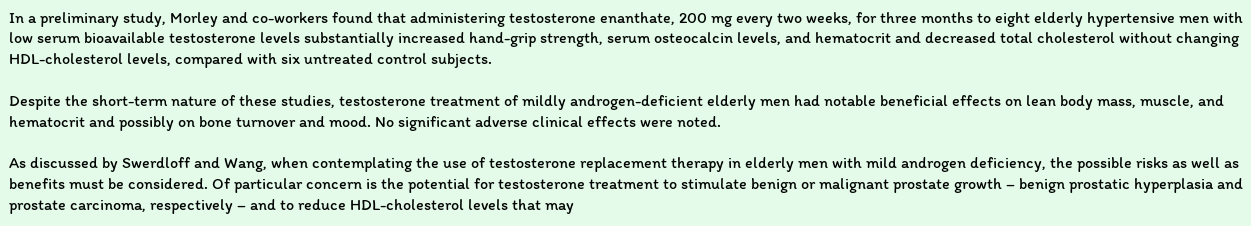In a preliminary study, Morley and co-workers found that administering testosterone enanthate, 200 mg every two weeks, for three months to eight elderly hypertensive men with low serum bioavailable testosterone levels substantially increased hand-grip strength, serum osteocalcin levels, and hematocrit and decreased total cholesterol without changing HDL-cholesterol levels, compared with six untreated control subjects.

Despite the short-term nature of these studies, testosterone treatment of mildly androgen-deficient elderly men had notable beneficial effects on lean body mass, muscle, and hematocrit and possibly on bone turnover and mood. No significant adverse clinical effects were noted.

As discussed by Swerdloff and Wang, when contemplating the use of testosterone replacement therapy in elderly men with mild androgen deficiency, the possible risks as well as benefits must be considered. Of particular concern is the potential for testosterone treatment to stimulate benign or malignant prostate growth – benign prostatic hyperplasia and prostate carcinoma, respectively – and to reduce HDL-cholesterol levels that may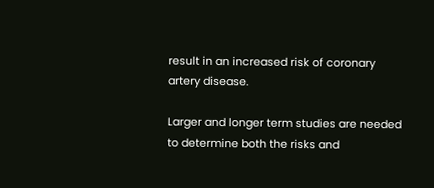result in an increased risk of coronary artery disease.

Larger and longer term studies are needed to determine both the risks and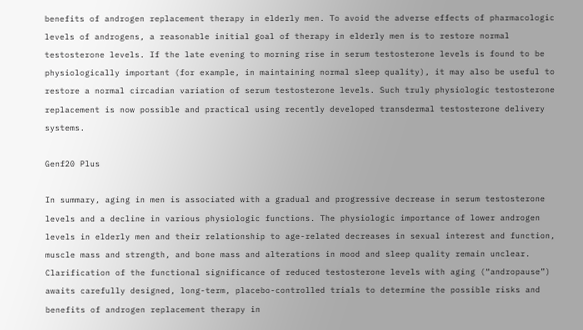benefits of androgen replacement therapy in elderly men. To avoid the adverse effects of pharmacologic levels of androgens, a reasonable initial goal of therapy in elderly men is to restore normal testosterone levels. If the late evening to morning rise in serum testosterone levels is found to be physiologically important (for example, in maintaining normal sleep quality), it may also be useful to restore a normal circadian variation of serum testosterone levels. Such truly physiologic testosterone replacement is now possible and practical using recently developed transdermal testosterone delivery systems.

Genf20 Plus

In summary, aging in men is associated with a gradual and progressive decrease in serum testosterone levels and a decline in various physiologic functions. The physiologic importance of lower androgen levels in elderly men and their relationship to age-related decreases in sexual interest and function, muscle mass and strength, and bone mass and alterations in mood and sleep quality remain unclear. Clarification of the functional significance of reduced testosterone levels with aging (“andropause”) awaits carefully designed, long-term, placebo-controlled trials to determine the possible risks and benefits of androgen replacement therapy in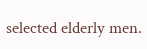selected elderly men.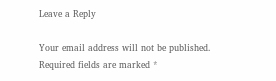Leave a Reply

Your email address will not be published. Required fields are marked *